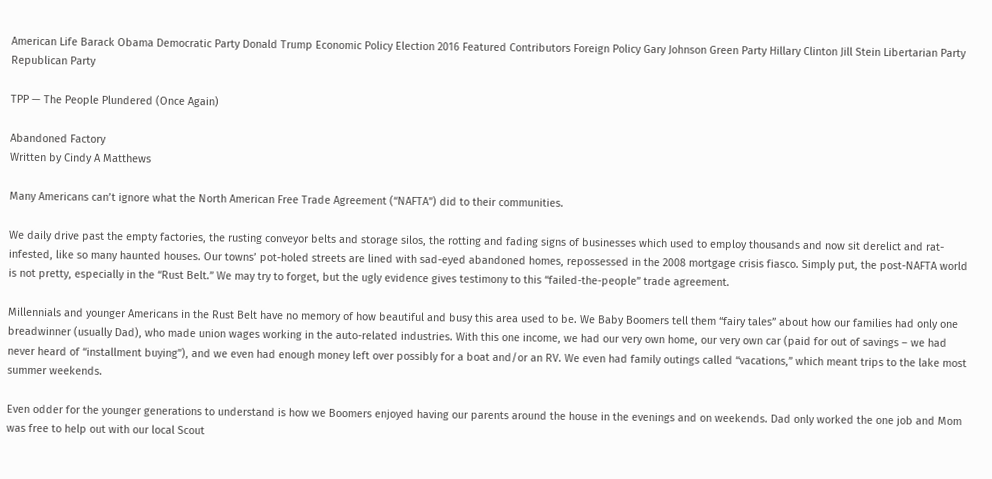American Life Barack Obama Democratic Party Donald Trump Economic Policy Election 2016 Featured Contributors Foreign Policy Gary Johnson Green Party Hillary Clinton Jill Stein Libertarian Party Republican Party

TPP — The People Plundered (Once Again)

Abandoned Factory
Written by Cindy A Matthews

Many Americans can’t ignore what the North American Free Trade Agreement (“NAFTA”) did to their communities.

We daily drive past the empty factories, the rusting conveyor belts and storage silos, the rotting and fading signs of businesses which used to employ thousands and now sit derelict and rat-infested, like so many haunted houses. Our towns’ pot-holed streets are lined with sad-eyed abandoned homes, repossessed in the 2008 mortgage crisis fiasco. Simply put, the post-NAFTA world is not pretty, especially in the “Rust Belt.” We may try to forget, but the ugly evidence gives testimony to this “failed-the-people” trade agreement.

Millennials and younger Americans in the Rust Belt have no memory of how beautiful and busy this area used to be. We Baby Boomers tell them “fairy tales” about how our families had only one breadwinner (usually Dad), who made union wages working in the auto-related industries. With this one income, we had our very own home, our very own car (paid for out of savings – we had never heard of “installment buying”), and we even had enough money left over possibly for a boat and/or an RV. We even had family outings called “vacations,” which meant trips to the lake most summer weekends.

Even odder for the younger generations to understand is how we Boomers enjoyed having our parents around the house in the evenings and on weekends. Dad only worked the one job and Mom was free to help out with our local Scout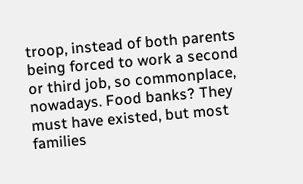troop, instead of both parents being forced to work a second or third job, so commonplace, nowadays. Food banks? They must have existed, but most families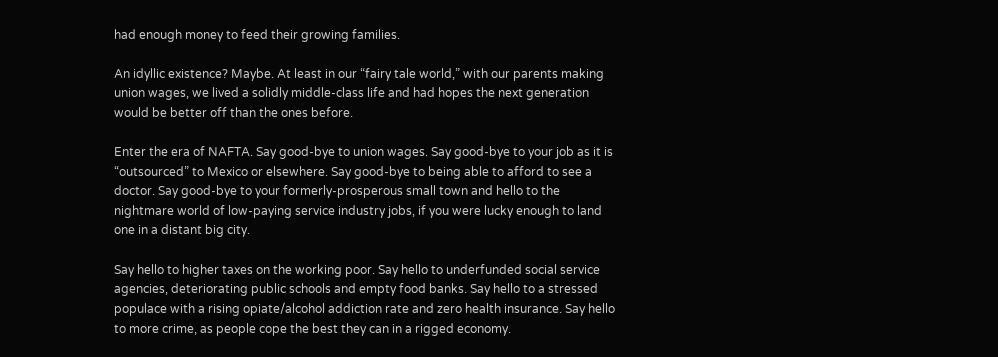had enough money to feed their growing families.

An idyllic existence? Maybe. At least in our “fairy tale world,” with our parents making union wages, we lived a solidly middle-class life and had hopes the next generation would be better off than the ones before.

Enter the era of NAFTA. Say good-bye to union wages. Say good-bye to your job as it is “outsourced” to Mexico or elsewhere. Say good-bye to being able to afford to see a doctor. Say good-bye to your formerly-prosperous small town and hello to the nightmare world of low-paying service industry jobs, if you were lucky enough to land one in a distant big city.

Say hello to higher taxes on the working poor. Say hello to underfunded social service agencies, deteriorating public schools and empty food banks. Say hello to a stressed populace with a rising opiate/alcohol addiction rate and zero health insurance. Say hello to more crime, as people cope the best they can in a rigged economy.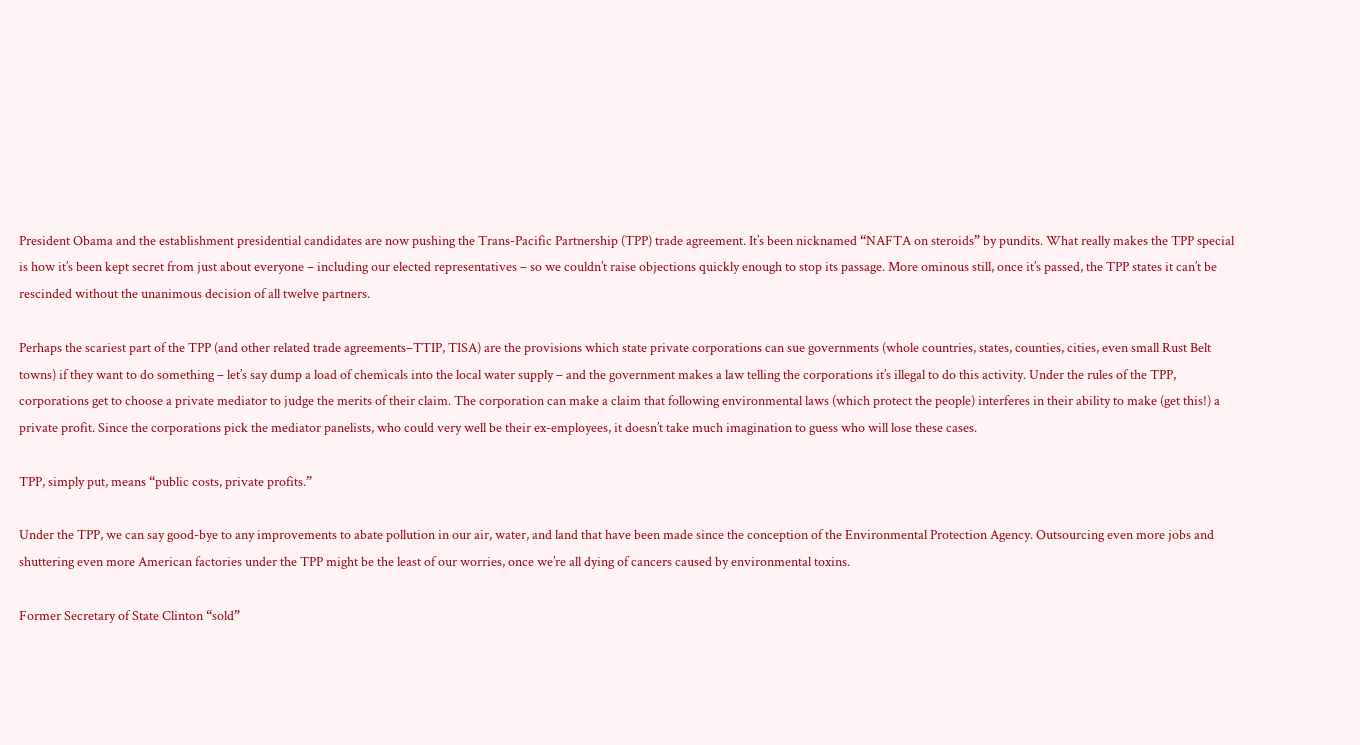President Obama and the establishment presidential candidates are now pushing the Trans-Pacific Partnership (TPP) trade agreement. It’s been nicknamed “NAFTA on steroids” by pundits. What really makes the TPP special is how it’s been kept secret from just about everyone – including our elected representatives – so we couldn’t raise objections quickly enough to stop its passage. More ominous still, once it’s passed, the TPP states it can’t be rescinded without the unanimous decision of all twelve partners.

Perhaps the scariest part of the TPP (and other related trade agreements–TTIP, TISA) are the provisions which state private corporations can sue governments (whole countries, states, counties, cities, even small Rust Belt towns) if they want to do something – let’s say dump a load of chemicals into the local water supply – and the government makes a law telling the corporations it’s illegal to do this activity. Under the rules of the TPP, corporations get to choose a private mediator to judge the merits of their claim. The corporation can make a claim that following environmental laws (which protect the people) interferes in their ability to make (get this!) a private profit. Since the corporations pick the mediator panelists, who could very well be their ex-employees, it doesn’t take much imagination to guess who will lose these cases.

TPP, simply put, means “public costs, private profits.”

Under the TPP, we can say good-bye to any improvements to abate pollution in our air, water, and land that have been made since the conception of the Environmental Protection Agency. Outsourcing even more jobs and shuttering even more American factories under the TPP might be the least of our worries, once we’re all dying of cancers caused by environmental toxins.

Former Secretary of State Clinton “sold”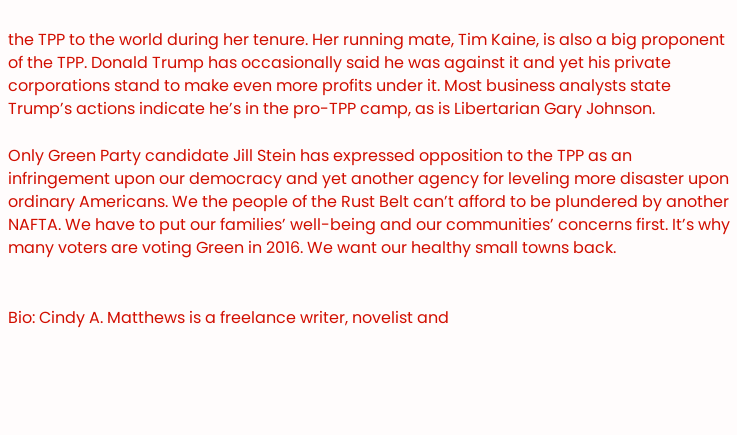the TPP to the world during her tenure. Her running mate, Tim Kaine, is also a big proponent of the TPP. Donald Trump has occasionally said he was against it and yet his private corporations stand to make even more profits under it. Most business analysts state Trump’s actions indicate he’s in the pro-TPP camp, as is Libertarian Gary Johnson.

Only Green Party candidate Jill Stein has expressed opposition to the TPP as an infringement upon our democracy and yet another agency for leveling more disaster upon ordinary Americans. We the people of the Rust Belt can’t afford to be plundered by another NAFTA. We have to put our families’ well-being and our communities’ concerns first. It’s why many voters are voting Green in 2016. We want our healthy small towns back.


Bio: Cindy A. Matthews is a freelance writer, novelist and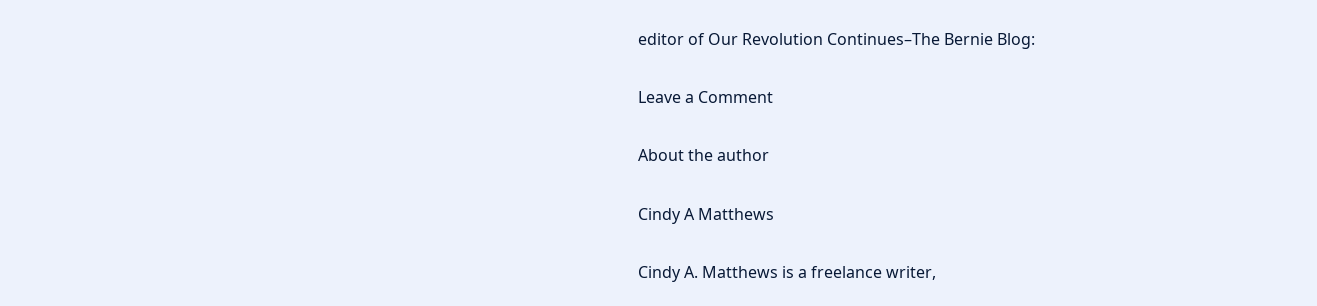editor of Our Revolution Continues–The Bernie Blog:

Leave a Comment

About the author

Cindy A Matthews

Cindy A. Matthews is a freelance writer,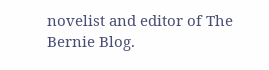novelist and editor of The Bernie Blog.